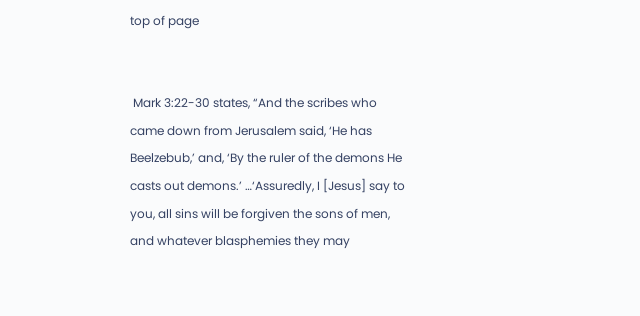top of page


 Mark 3:22-30 states, “And the scribes who came down from Jerusalem said, ‘He has Beelzebub,’ and, ‘By the ruler of the demons He casts out demons.’ …‘Assuredly, I [Jesus] say to you, all sins will be forgiven the sons of men, and whatever blasphemies they may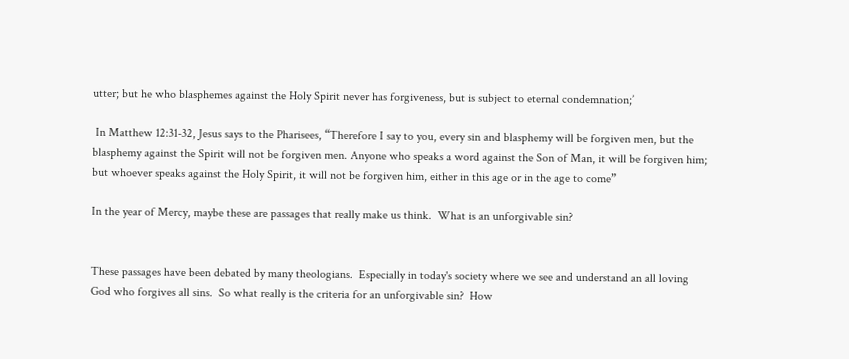utter; but he who blasphemes against the Holy Spirit never has forgiveness, but is subject to eternal condemnation;’

 In Matthew 12:31-32, Jesus says to the Pharisees, “Therefore I say to you, every sin and blasphemy will be forgiven men, but the blasphemy against the Spirit will not be forgiven men. Anyone who speaks a word against the Son of Man, it will be forgiven him; but whoever speaks against the Holy Spirit, it will not be forgiven him, either in this age or in the age to come”

In the year of Mercy, maybe these are passages that really make us think.  What is an unforgivable sin?


These passages have been debated by many theologians.  Especially in today's society where we see and understand an all loving God who forgives all sins.  So what really is the criteria for an unforgivable sin?  How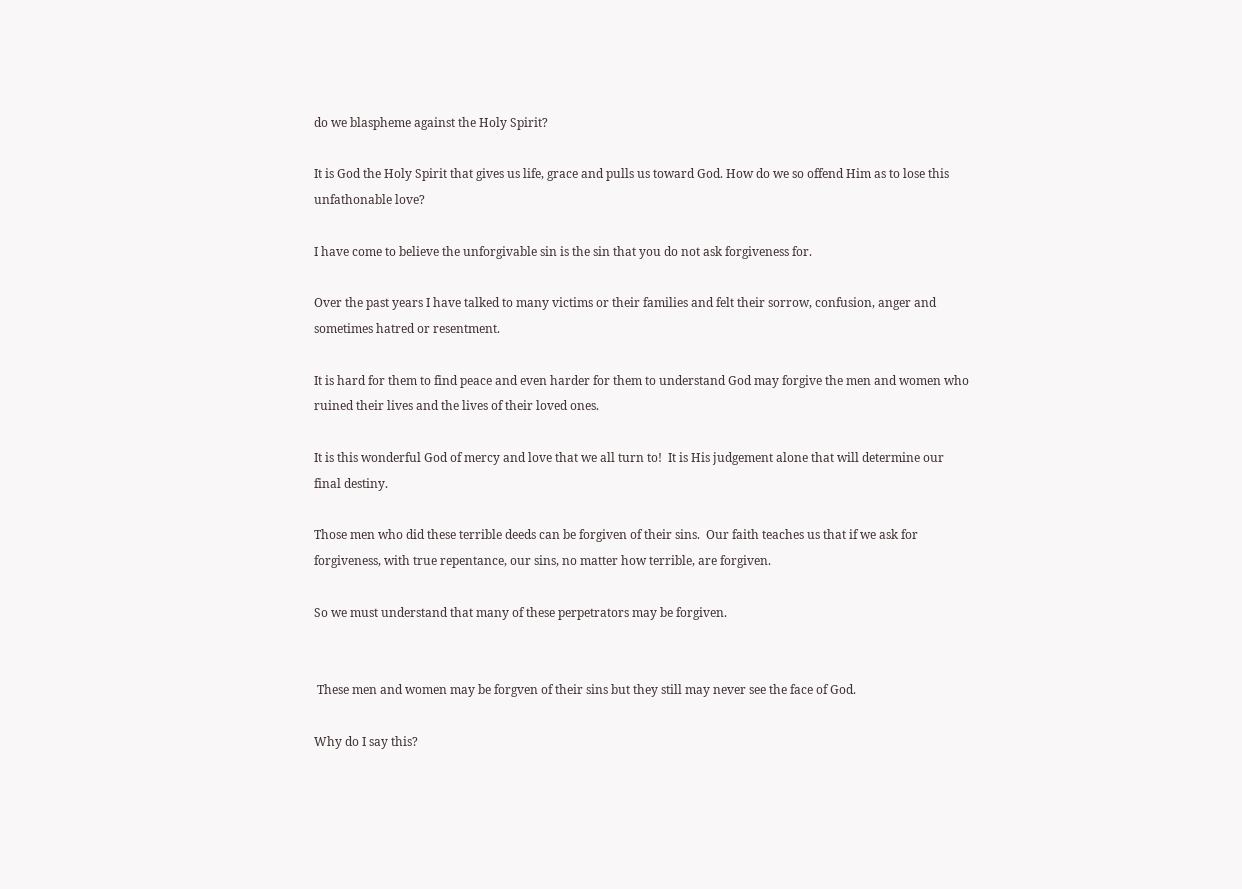do we blaspheme against the Holy Spirit?

It is God the Holy Spirit that gives us life, grace and pulls us toward God. How do we so offend Him as to lose this unfathonable love?

I have come to believe the unforgivable sin is the sin that you do not ask forgiveness for.

Over the past years I have talked to many victims or their families and felt their sorrow, confusion, anger and sometimes hatred or resentment.

It is hard for them to find peace and even harder for them to understand God may forgive the men and women who ruined their lives and the lives of their loved ones.

It is this wonderful God of mercy and love that we all turn to!  It is His judgement alone that will determine our final destiny.

Those men who did these terrible deeds can be forgiven of their sins.  Our faith teaches us that if we ask for forgiveness, with true repentance, our sins, no matter how terrible, are forgiven.

So we must understand that many of these perpetrators may be forgiven.


 These men and women may be forgven of their sins but they still may never see the face of God.

Why do I say this?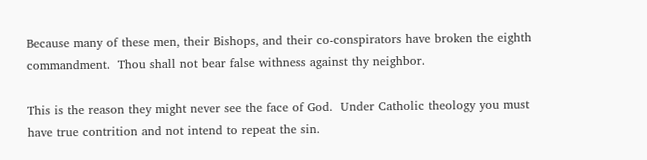Because many of these men, their Bishops, and their co-conspirators have broken the eighth commandment.  Thou shall not bear false withness against thy neighbor.

This is the reason they might never see the face of God.  Under Catholic theology you must have true contrition and not intend to repeat the sin.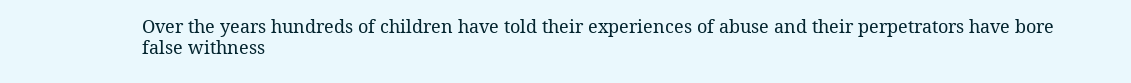Over the years hundreds of children have told their experiences of abuse and their perpetrators have bore false withness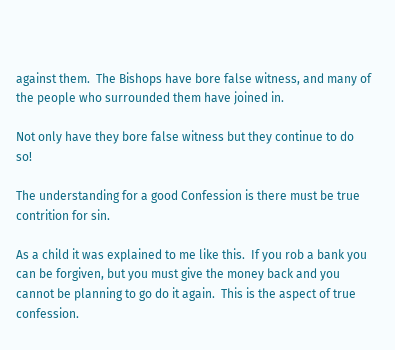against them.  The Bishops have bore false witness, and many of the people who surrounded them have joined in.

Not only have they bore false witness but they continue to do so!

The understanding for a good Confession is there must be true contrition for sin.

As a child it was explained to me like this.  If you rob a bank you can be forgiven, but you must give the money back and you cannot be planning to go do it again.  This is the aspect of true confession.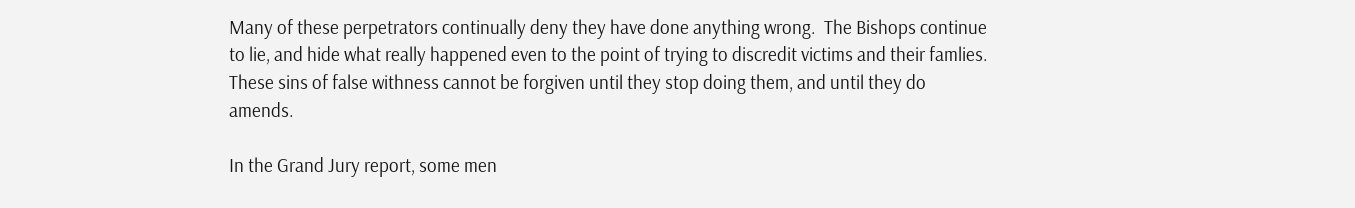Many of these perpetrators continually deny they have done anything wrong.  The Bishops continue to lie, and hide what really happened even to the point of trying to discredit victims and their famlies.  These sins of false withness cannot be forgiven until they stop doing them, and until they do amends.

In the Grand Jury report, some men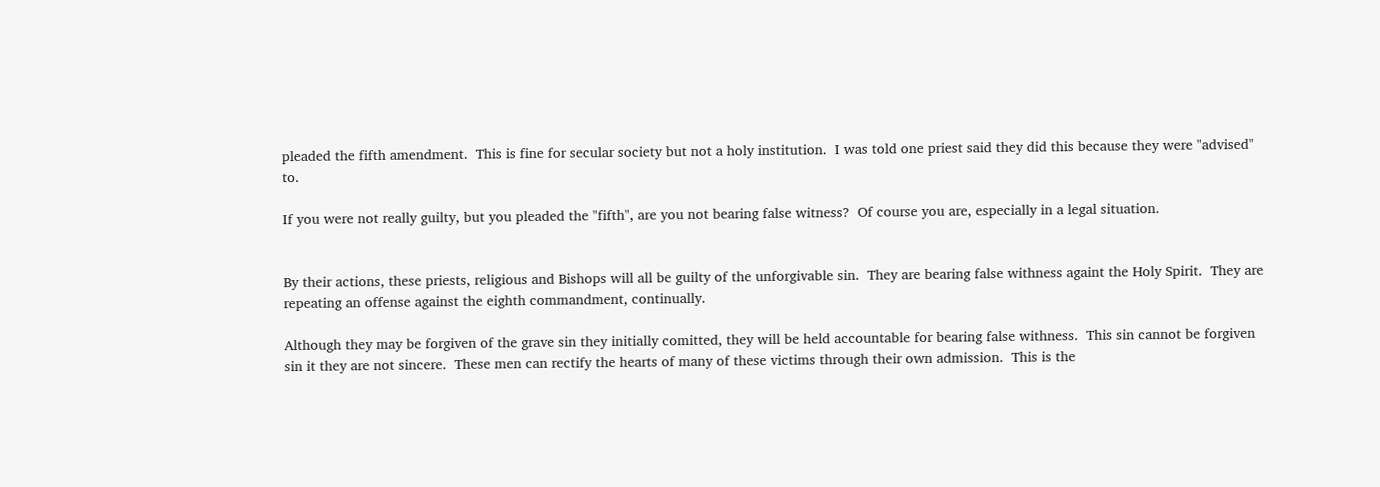pleaded the fifth amendment.  This is fine for secular society but not a holy institution.  I was told one priest said they did this because they were "advised" to.

If you were not really guilty, but you pleaded the "fifth", are you not bearing false witness?  Of course you are, especially in a legal situation.


By their actions, these priests, religious and Bishops will all be guilty of the unforgivable sin.  They are bearing false withness againt the Holy Spirit.  They are repeating an offense against the eighth commandment, continually.

Although they may be forgiven of the grave sin they initially comitted, they will be held accountable for bearing false withness.  This sin cannot be forgiven sin it they are not sincere.  These men can rectify the hearts of many of these victims through their own admission.  This is the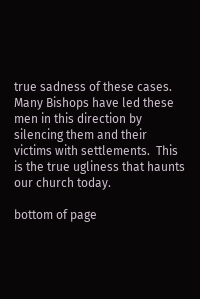true sadness of these cases.  Many Bishops have led these men in this direction by silencing them and their victims with settlements.  This is the true ugliness that haunts our church today.

bottom of page